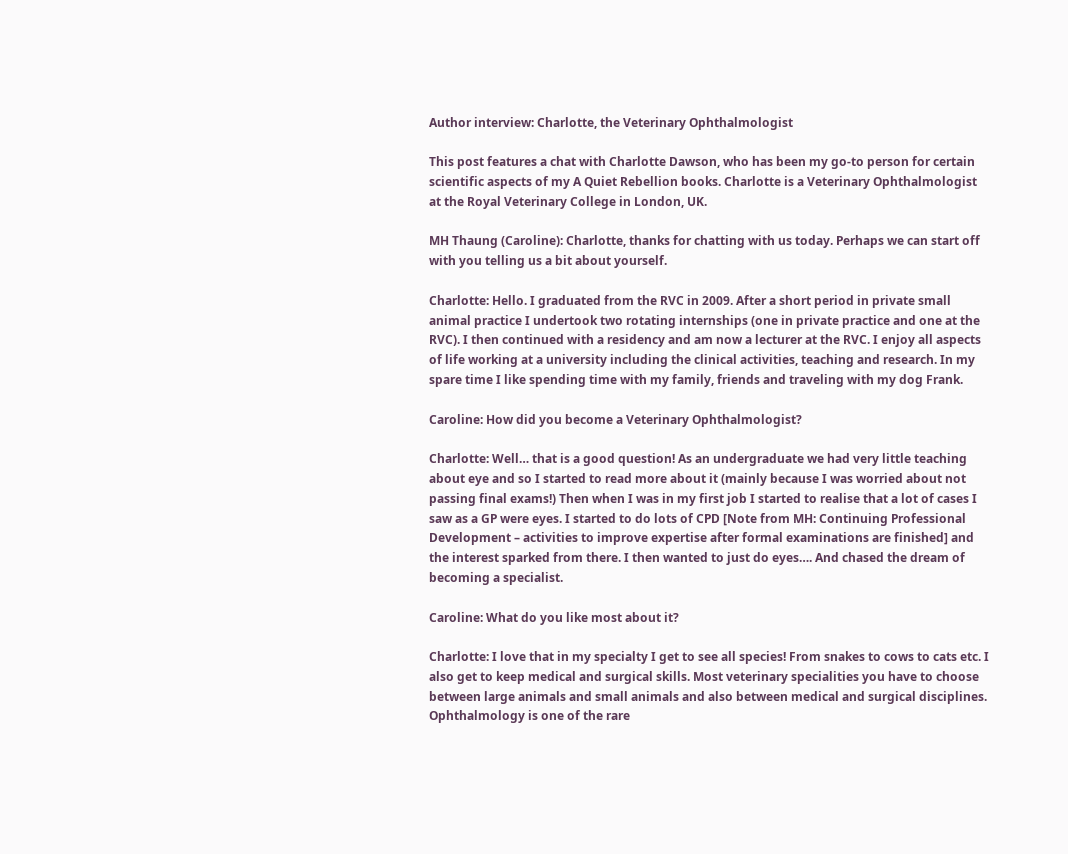Author interview: Charlotte, the Veterinary Ophthalmologist

This post features a chat with Charlotte Dawson, who has been my go-to person for certain scientific aspects of my A Quiet Rebellion books. Charlotte is a Veterinary Ophthalmologist at the Royal Veterinary College in London, UK.

MH Thaung (Caroline): Charlotte, thanks for chatting with us today. Perhaps we can start off with you telling us a bit about yourself.

Charlotte: Hello. I graduated from the RVC in 2009. After a short period in private small animal practice I undertook two rotating internships (one in private practice and one at the RVC). I then continued with a residency and am now a lecturer at the RVC. I enjoy all aspects of life working at a university including the clinical activities, teaching and research. In my spare time I like spending time with my family, friends and traveling with my dog Frank.

Caroline: How did you become a Veterinary Ophthalmologist?

Charlotte: Well… that is a good question! As an undergraduate we had very little teaching about eye and so I started to read more about it (mainly because I was worried about not passing final exams!) Then when I was in my first job I started to realise that a lot of cases I saw as a GP were eyes. I started to do lots of CPD [Note from MH: Continuing Professional Development – activities to improve expertise after formal examinations are finished] and the interest sparked from there. I then wanted to just do eyes…. And chased the dream of becoming a specialist.

Caroline: What do you like most about it?

Charlotte: I love that in my specialty I get to see all species! From snakes to cows to cats etc. I also get to keep medical and surgical skills. Most veterinary specialities you have to choose between large animals and small animals and also between medical and surgical disciplines. Ophthalmology is one of the rare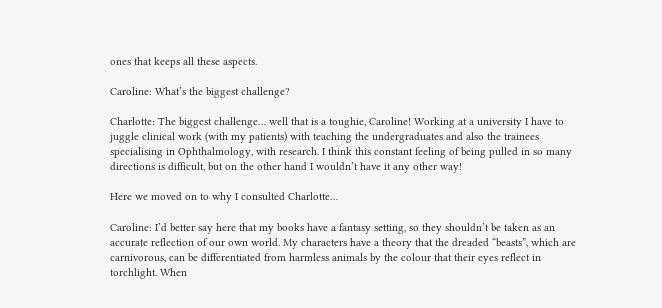ones that keeps all these aspects.

Caroline: What’s the biggest challenge?

Charlotte: The biggest challenge… well that is a toughie, Caroline! Working at a university I have to juggle clinical work (with my patients) with teaching the undergraduates and also the trainees specialising in Ophthalmology, with research. I think this constant feeling of being pulled in so many directions is difficult, but on the other hand I wouldn’t have it any other way!

Here we moved on to why I consulted Charlotte…

Caroline: I’d better say here that my books have a fantasy setting, so they shouldn’t be taken as an accurate reflection of our own world. My characters have a theory that the dreaded “beasts”, which are carnivorous, can be differentiated from harmless animals by the colour that their eyes reflect in torchlight. When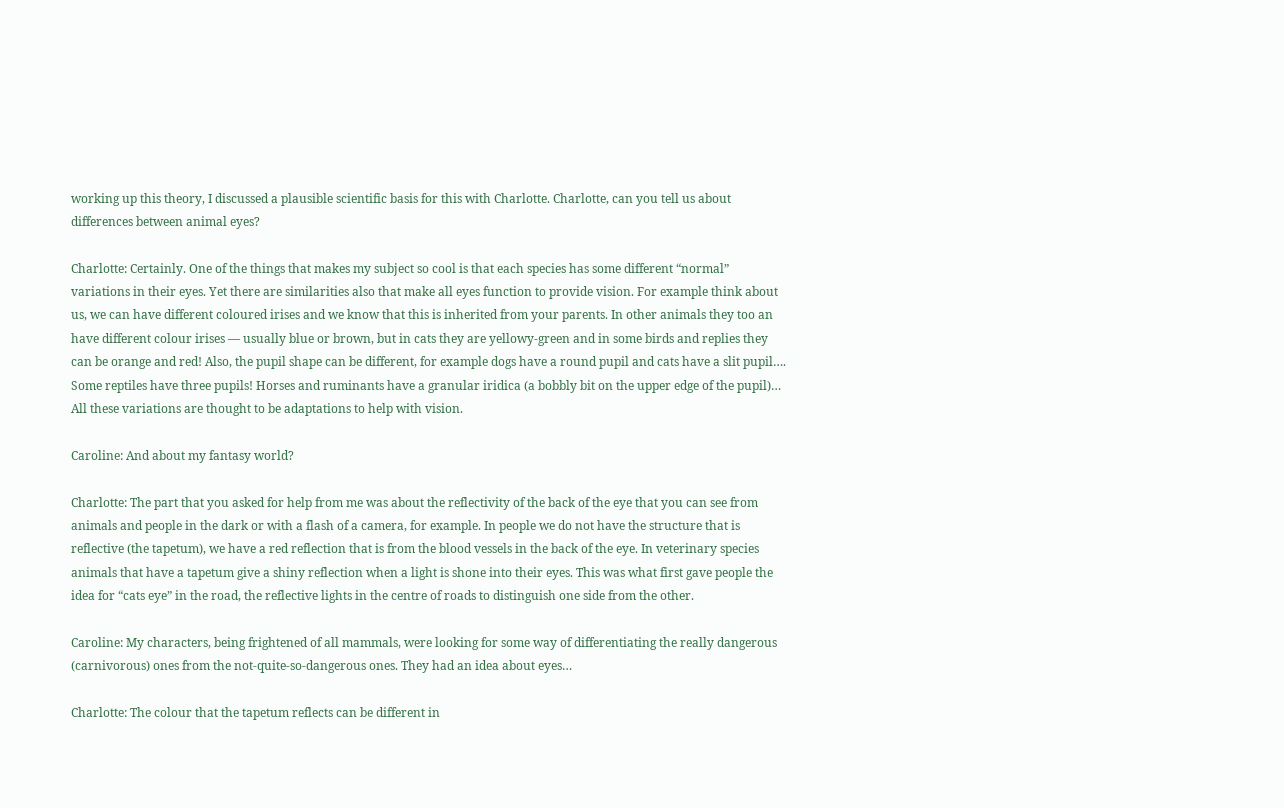working up this theory, I discussed a plausible scientific basis for this with Charlotte. Charlotte, can you tell us about differences between animal eyes?

Charlotte: Certainly. One of the things that makes my subject so cool is that each species has some different “normal” variations in their eyes. Yet there are similarities also that make all eyes function to provide vision. For example think about us, we can have different coloured irises and we know that this is inherited from your parents. In other animals they too an have different colour irises — usually blue or brown, but in cats they are yellowy-green and in some birds and replies they can be orange and red! Also, the pupil shape can be different, for example dogs have a round pupil and cats have a slit pupil…. Some reptiles have three pupils! Horses and ruminants have a granular iridica (a bobbly bit on the upper edge of the pupil)… All these variations are thought to be adaptations to help with vision.

Caroline: And about my fantasy world?

Charlotte: The part that you asked for help from me was about the reflectivity of the back of the eye that you can see from animals and people in the dark or with a flash of a camera, for example. In people we do not have the structure that is reflective (the tapetum), we have a red reflection that is from the blood vessels in the back of the eye. In veterinary species animals that have a tapetum give a shiny reflection when a light is shone into their eyes. This was what first gave people the idea for “cats eye” in the road, the reflective lights in the centre of roads to distinguish one side from the other.

Caroline: My characters, being frightened of all mammals, were looking for some way of differentiating the really dangerous (carnivorous) ones from the not-quite-so-dangerous ones. They had an idea about eyes…

Charlotte: The colour that the tapetum reflects can be different in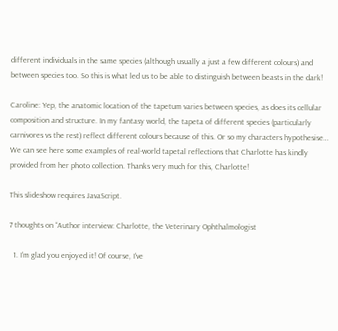different individuals in the same species (although usually a just a few different colours) and between species too. So this is what led us to be able to distinguish between beasts in the dark!

Caroline: Yep, the anatomic location of the tapetum varies between species, as does its cellular composition and structure. In my fantasy world, the tapeta of different species (particularly carnivores vs the rest) reflect different colours because of this. Or so my characters hypothesise… We can see here some examples of real-world tapetal reflections that Charlotte has kindly provided from her photo collection. Thanks very much for this, Charlotte!

This slideshow requires JavaScript.

7 thoughts on “Author interview: Charlotte, the Veterinary Ophthalmologist

  1. I’m glad you enjoyed it! Of course, I’ve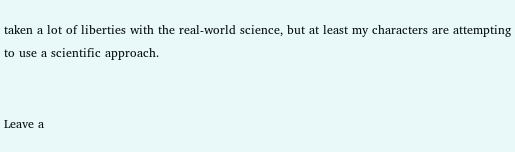taken a lot of liberties with the real-world science, but at least my characters are attempting to use a scientific approach.


Leave a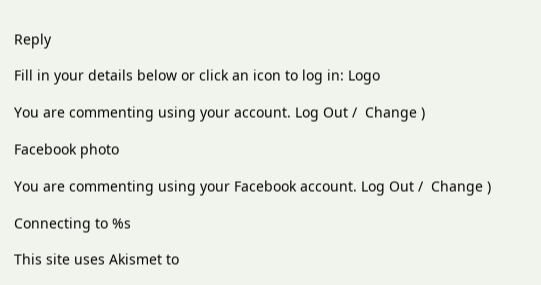Reply

Fill in your details below or click an icon to log in: Logo

You are commenting using your account. Log Out /  Change )

Facebook photo

You are commenting using your Facebook account. Log Out /  Change )

Connecting to %s

This site uses Akismet to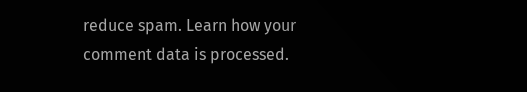reduce spam. Learn how your comment data is processed.